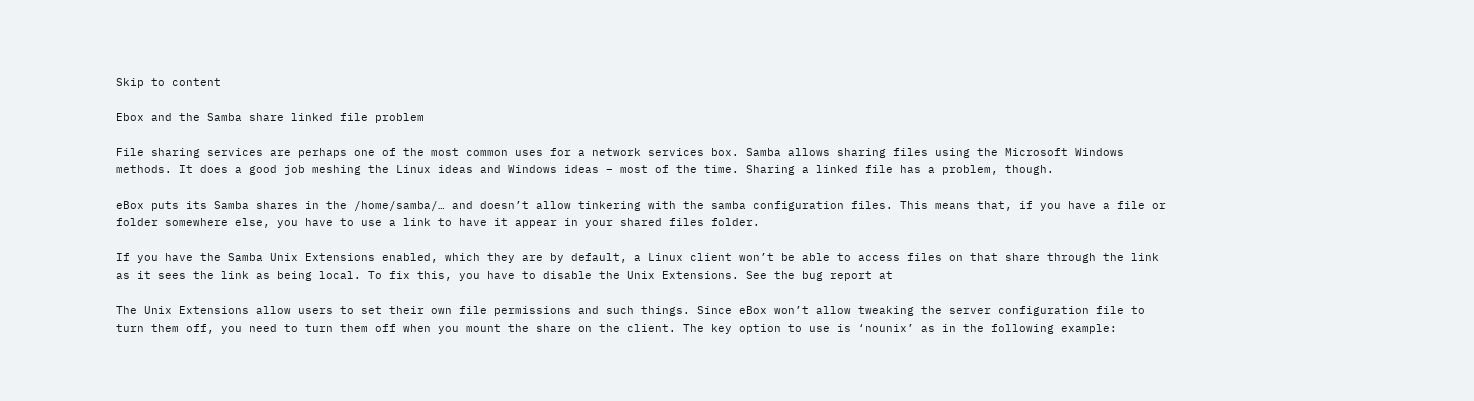Skip to content

Ebox and the Samba share linked file problem

File sharing services are perhaps one of the most common uses for a network services box. Samba allows sharing files using the Microsoft Windows methods. It does a good job meshing the Linux ideas and Windows ideas – most of the time. Sharing a linked file has a problem, though.

eBox puts its Samba shares in the /home/samba/… and doesn’t allow tinkering with the samba configuration files. This means that, if you have a file or folder somewhere else, you have to use a link to have it appear in your shared files folder.

If you have the Samba Unix Extensions enabled, which they are by default, a Linux client won’t be able to access files on that share through the link as it sees the link as being local. To fix this, you have to disable the Unix Extensions. See the bug report at

The Unix Extensions allow users to set their own file permissions and such things. Since eBox won’t allow tweaking the server configuration file to turn them off, you need to turn them off when you mount the share on the client. The key option to use is ‘nounix’ as in the following example: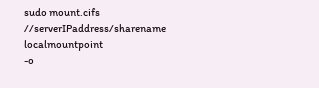sudo mount.cifs
//serverIPaddress/sharename localmountpoint
-o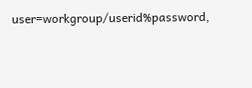user=workgroup/userid%password,